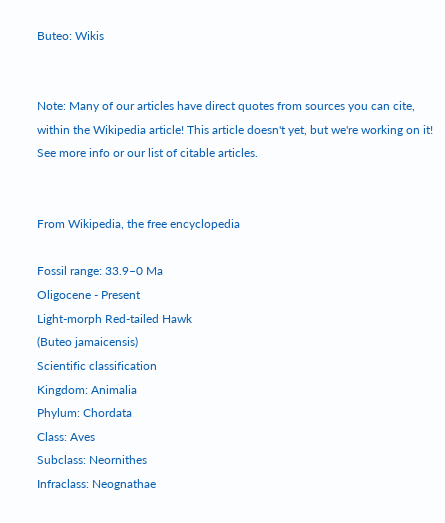Buteo: Wikis


Note: Many of our articles have direct quotes from sources you can cite, within the Wikipedia article! This article doesn't yet, but we're working on it! See more info or our list of citable articles.


From Wikipedia, the free encyclopedia

Fossil range: 33.9–0 Ma
Oligocene - Present
Light-morph Red-tailed Hawk
(Buteo jamaicensis)
Scientific classification
Kingdom: Animalia
Phylum: Chordata
Class: Aves
Subclass: Neornithes
Infraclass: Neognathae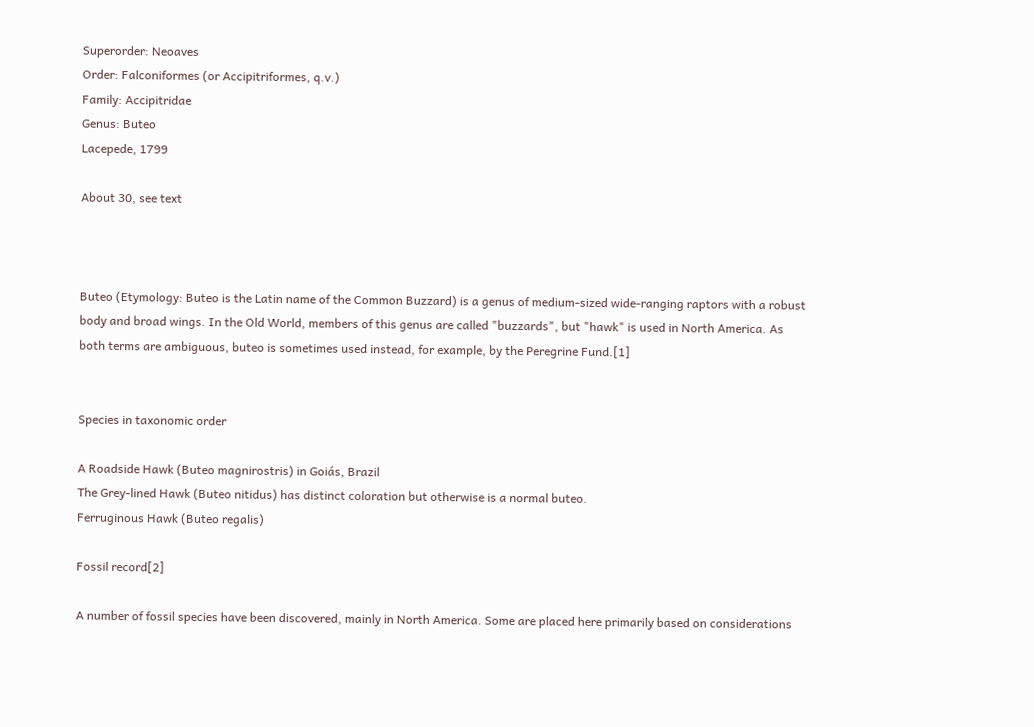Superorder: Neoaves
Order: Falconiformes (or Accipitriformes, q.v.)
Family: Accipitridae
Genus: Buteo
Lacepede, 1799

About 30, see text



Buteo (Etymology: Buteo is the Latin name of the Common Buzzard) is a genus of medium-sized wide-ranging raptors with a robust body and broad wings. In the Old World, members of this genus are called "buzzards", but "hawk" is used in North America. As both terms are ambiguous, buteo is sometimes used instead, for example, by the Peregrine Fund.[1]


Species in taxonomic order

A Roadside Hawk (Buteo magnirostris) in Goiás, Brazil
The Grey-lined Hawk (Buteo nitidus) has distinct coloration but otherwise is a normal buteo.
Ferruginous Hawk (Buteo regalis)

Fossil record[2]

A number of fossil species have been discovered, mainly in North America. Some are placed here primarily based on considerations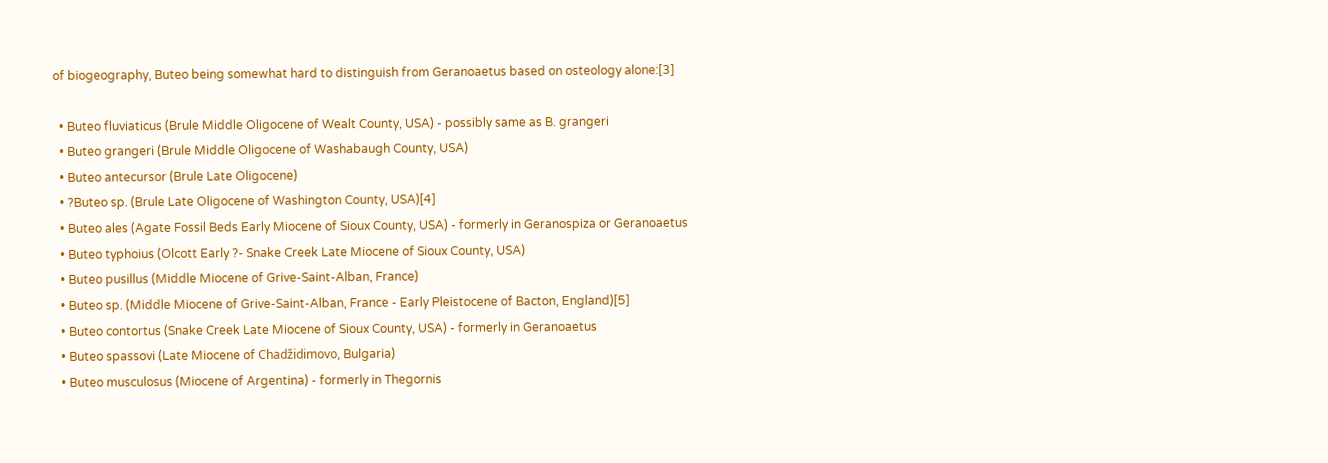of biogeography, Buteo being somewhat hard to distinguish from Geranoaetus based on osteology alone:[3]

  • Buteo fluviaticus (Brule Middle Oligocene of Wealt County, USA) - possibly same as B. grangeri
  • Buteo grangeri (Brule Middle Oligocene of Washabaugh County, USA)
  • Buteo antecursor (Brule Late Oligocene)
  • ?Buteo sp. (Brule Late Oligocene of Washington County, USA)[4]
  • Buteo ales (Agate Fossil Beds Early Miocene of Sioux County, USA) - formerly in Geranospiza or Geranoaetus
  • Buteo typhoius (Olcott Early ?- Snake Creek Late Miocene of Sioux County, USA)
  • Buteo pusillus (Middle Miocene of Grive-Saint-Alban, France)
  • Buteo sp. (Middle Miocene of Grive-Saint-Alban, France - Early Pleistocene of Bacton, England)[5]
  • Buteo contortus (Snake Creek Late Miocene of Sioux County, USA) - formerly in Geranoaetus
  • Buteo spassovi (Late Miocene of Chadžidimovo, Bulgaria)
  • Buteo musculosus (Miocene of Argentina) - formerly in Thegornis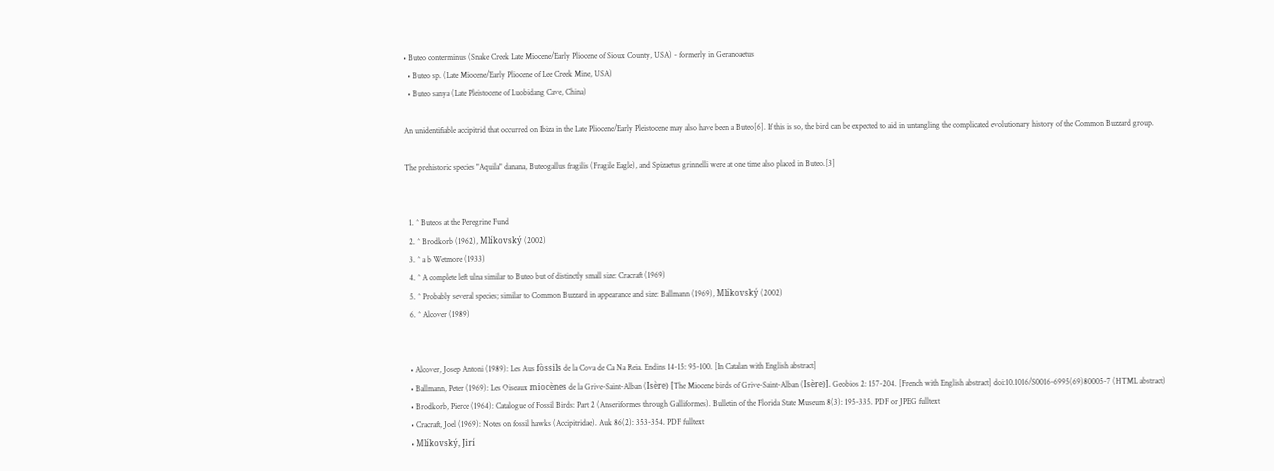• Buteo conterminus (Snake Creek Late Miocene/Early Pliocene of Sioux County, USA) - formerly in Geranoaetus
  • Buteo sp. (Late Miocene/Early Pliocene of Lee Creek Mine, USA)
  • Buteo sanya (Late Pleistocene of Luobidang Cave, China)

An unidentifiable accipitrid that occurred on Ibiza in the Late Pliocene/Early Pleistocene may also have been a Buteo[6]. If this is so, the bird can be expected to aid in untangling the complicated evolutionary history of the Common Buzzard group.

The prehistoric species "Aquila" danana, Buteogallus fragilis (Fragile Eagle), and Spizaetus grinnelli were at one time also placed in Buteo.[3]


  1. ^ Buteos at the Peregrine Fund
  2. ^ Brodkorb (1962), Mlíkovský (2002)
  3. ^ a b Wetmore (1933)
  4. ^ A complete left ulna similar to Buteo but of distinctly small size: Cracraft (1969)
  5. ^ Probably several species; similar to Common Buzzard in appearance and size: Ballmann (1969), Mlíkovský (2002)
  6. ^ Alcover (1989)


  • Alcover, Josep Antoni (1989): Les Aus fòssils de la Cova de Ca Na Reia. Endins 14-15: 95-100. [In Catalan with English abstract]
  • Ballmann, Peter (1969): Les Oiseaux miocènes de la Grive-Saint-Alban (Isère) [The Miocene birds of Grive-Saint-Alban (Isère)]. Geobios 2: 157-204. [French with English abstract] doi:10.1016/S0016-6995(69)80005-7 (HTML abstract)
  • Brodkorb, Pierce (1964): Catalogue of Fossil Birds: Part 2 (Anseriformes through Galliformes). Bulletin of the Florida State Museum 8(3): 195-335. PDF or JPEG fulltext
  • Cracraft, Joel (1969): Notes on fossil hawks (Accipitridae). Auk 86(2): 353-354. PDF fulltext
  • Mlíkovský, Jirí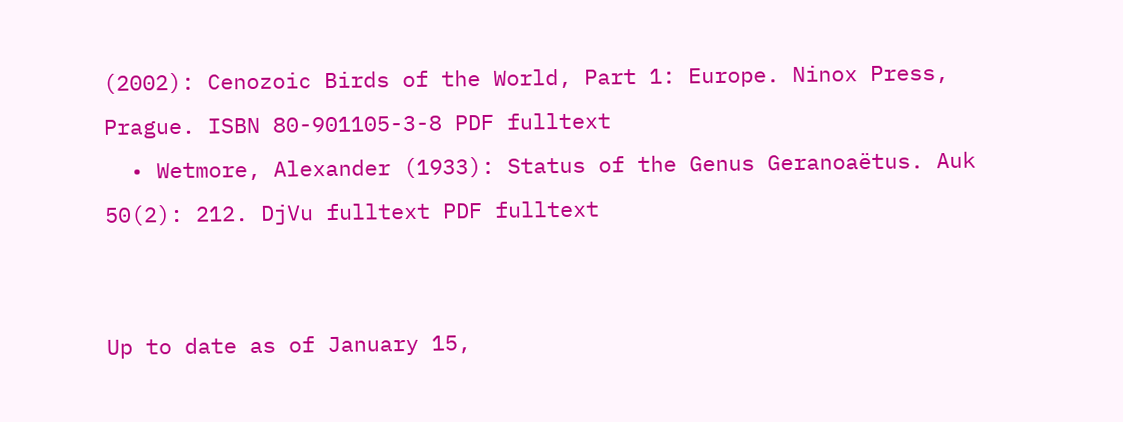(2002): Cenozoic Birds of the World, Part 1: Europe. Ninox Press, Prague. ISBN 80-901105-3-8 PDF fulltext
  • Wetmore, Alexander (1933): Status of the Genus Geranoaëtus. Auk 50(2): 212. DjVu fulltext PDF fulltext


Up to date as of January 15,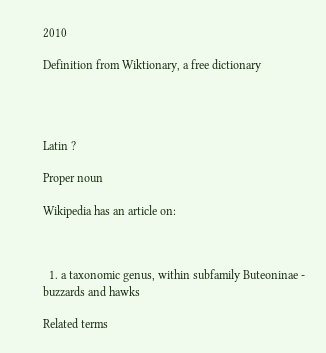2010

Definition from Wiktionary, a free dictionary




Latin ?

Proper noun

Wikipedia has an article on:



  1. a taxonomic genus, within subfamily Buteoninae - buzzards and hawks

Related terms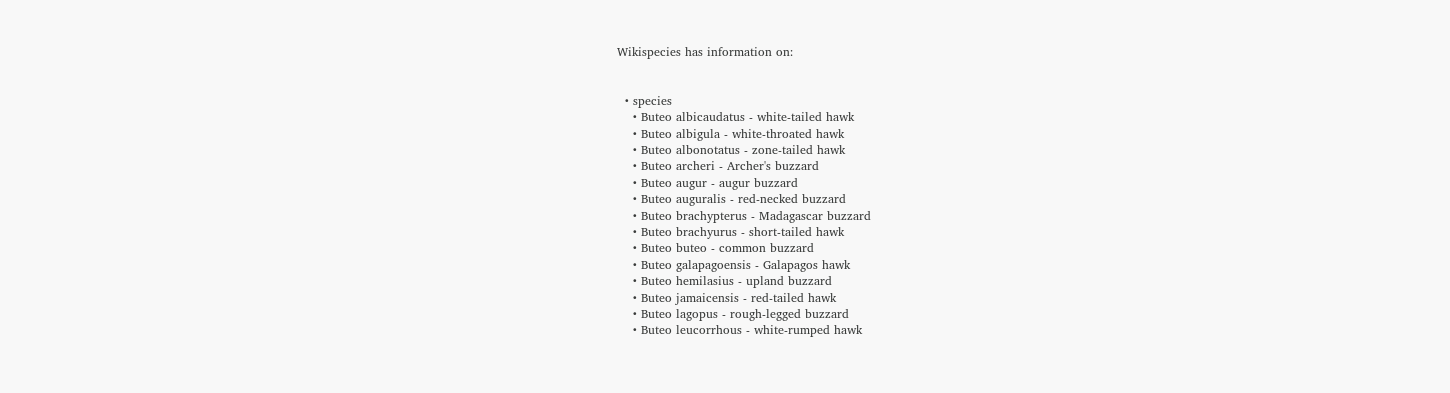Wikispecies has information on:


  • species
    • Buteo albicaudatus - white-tailed hawk
    • Buteo albigula - white-throated hawk
    • Buteo albonotatus - zone-tailed hawk
    • Buteo archeri - Archer's buzzard
    • Buteo augur - augur buzzard
    • Buteo auguralis - red-necked buzzard
    • Buteo brachypterus - Madagascar buzzard
    • Buteo brachyurus - short-tailed hawk
    • Buteo buteo - common buzzard
    • Buteo galapagoensis - Galapagos hawk
    • Buteo hemilasius - upland buzzard
    • Buteo jamaicensis - red-tailed hawk
    • Buteo lagopus - rough-legged buzzard
    • Buteo leucorrhous - white-rumped hawk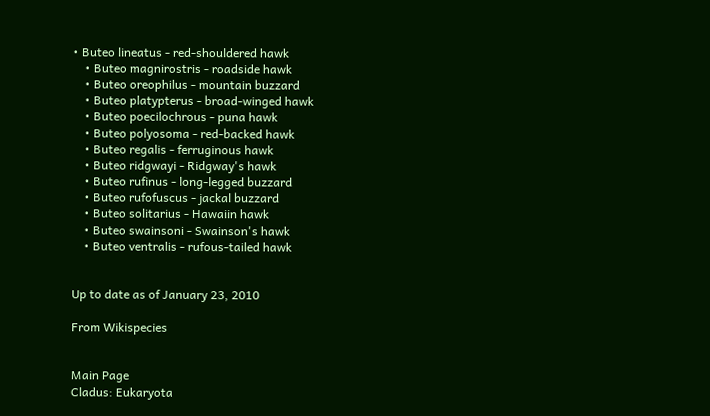• Buteo lineatus - red-shouldered hawk
    • Buteo magnirostris - roadside hawk
    • Buteo oreophilus - mountain buzzard
    • Buteo platypterus - broad-winged hawk
    • Buteo poecilochrous - puna hawk
    • Buteo polyosoma - red-backed hawk
    • Buteo regalis - ferruginous hawk
    • Buteo ridgwayi - Ridgway's hawk
    • Buteo rufinus - long-legged buzzard
    • Buteo rufofuscus - jackal buzzard
    • Buteo solitarius - Hawaiin hawk
    • Buteo swainsoni - Swainson's hawk
    • Buteo ventralis - rufous-tailed hawk


Up to date as of January 23, 2010

From Wikispecies


Main Page
Cladus: Eukaryota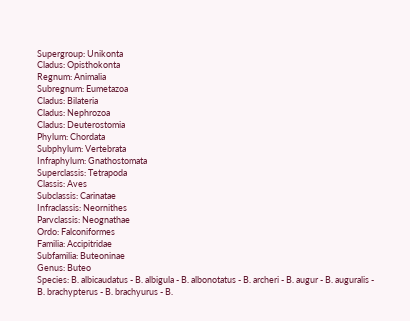Supergroup: Unikonta
Cladus: Opisthokonta
Regnum: Animalia
Subregnum: Eumetazoa
Cladus: Bilateria
Cladus: Nephrozoa
Cladus: Deuterostomia
Phylum: Chordata
Subphylum: Vertebrata
Infraphylum: Gnathostomata
Superclassis: Tetrapoda
Classis: Aves
Subclassis: Carinatae
Infraclassis: Neornithes
Parvclassis: Neognathae
Ordo: Falconiformes
Familia: Accipitridae
Subfamilia: Buteoninae
Genus: Buteo
Species: B. albicaudatus - B. albigula - B. albonotatus - B. archeri - B. augur - B. auguralis - B. brachypterus - B. brachyurus - B.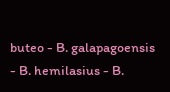buteo - B. galapagoensis - B. hemilasius - B.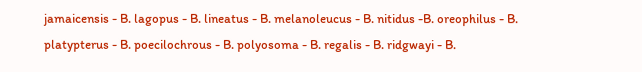jamaicensis - B. lagopus - B. lineatus - B. melanoleucus - B. nitidus -B. oreophilus - B. platypterus - B. poecilochrous - B. polyosoma - B. regalis - B. ridgwayi - B.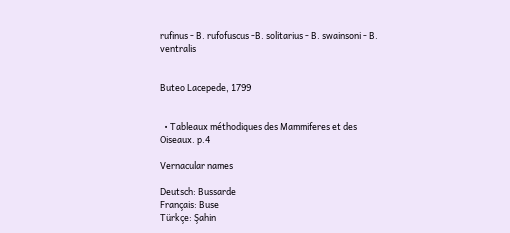rufinus - B. rufofuscus -B. solitarius - B. swainsoni - B. ventralis


Buteo Lacepede, 1799


  • Tableaux méthodiques des Mammiferes et des Oiseaux. p.4

Vernacular names

Deutsch: Bussarde
Français: Buse
Türkçe: Şahin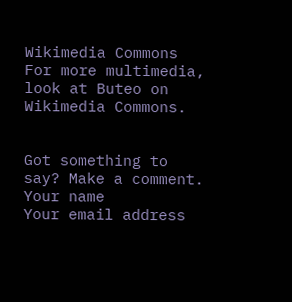Wikimedia Commons For more multimedia, look at Buteo on Wikimedia Commons.


Got something to say? Make a comment.
Your name
Your email address